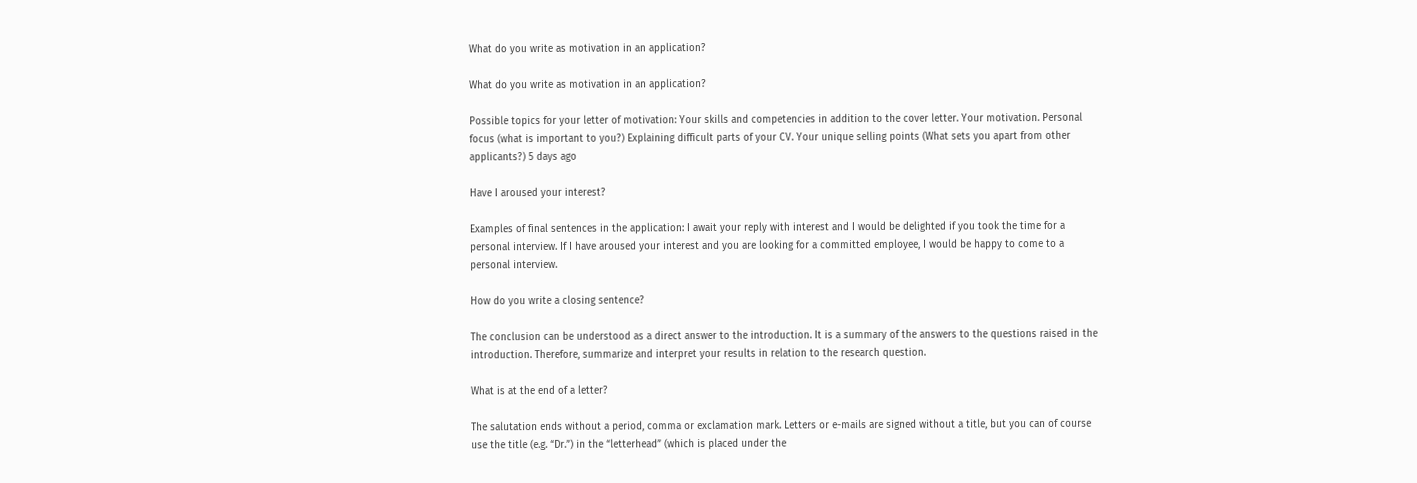What do you write as motivation in an application?

What do you write as motivation in an application?

Possible topics for your letter of motivation: Your skills and competencies in addition to the cover letter. Your motivation. Personal focus (what is important to you?) Explaining difficult parts of your CV. Your unique selling points (What sets you apart from other applicants?) 5 days ago

Have I aroused your interest?

Examples of final sentences in the application: I await your reply with interest and I would be delighted if you took the time for a personal interview. If I have aroused your interest and you are looking for a committed employee, I would be happy to come to a personal interview.

How do you write a closing sentence?

The conclusion can be understood as a direct answer to the introduction. It is a summary of the answers to the questions raised in the introduction. Therefore, summarize and interpret your results in relation to the research question.

What is at the end of a letter?

The salutation ends without a period, comma or exclamation mark. Letters or e-mails are signed without a title, but you can of course use the title (e.g. “Dr.”) in the “letterhead” (which is placed under the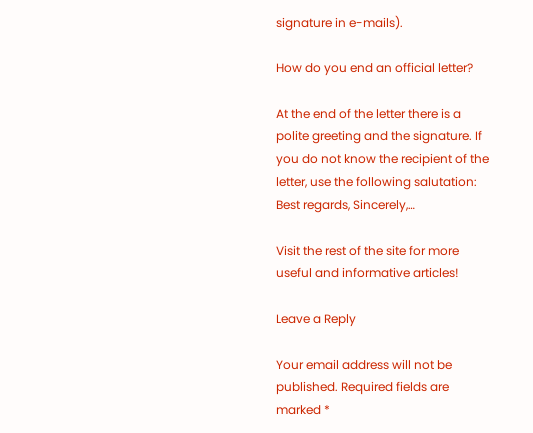signature in e-mails).

How do you end an official letter?

At the end of the letter there is a polite greeting and the signature. If you do not know the recipient of the letter, use the following salutation: Best regards, Sincerely,…

Visit the rest of the site for more useful and informative articles!

Leave a Reply

Your email address will not be published. Required fields are marked *